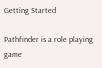Getting Started

Pathfinder is a role playing game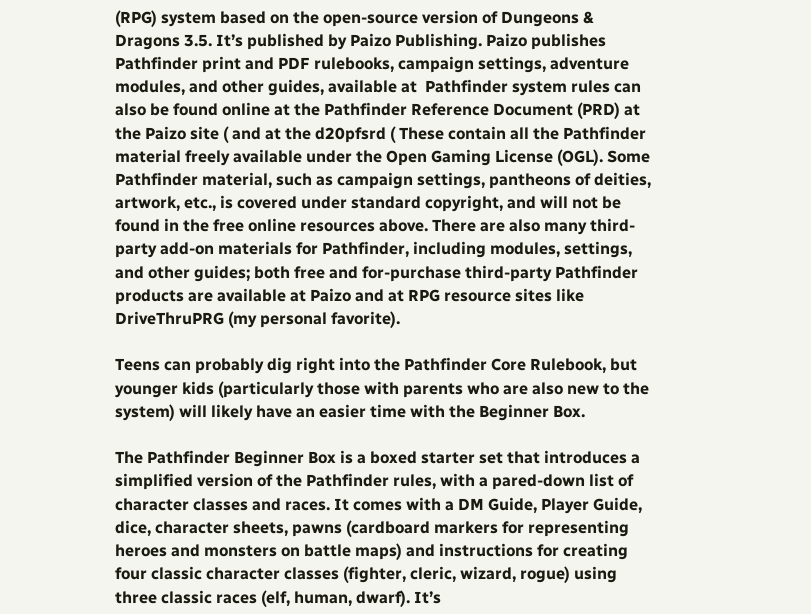(RPG) system based on the open-source version of Dungeons & Dragons 3.5. It’s published by Paizo Publishing. Paizo publishes Pathfinder print and PDF rulebooks, campaign settings, adventure modules, and other guides, available at  Pathfinder system rules can also be found online at the Pathfinder Reference Document (PRD) at the Paizo site ( and at the d20pfsrd ( These contain all the Pathfinder material freely available under the Open Gaming License (OGL). Some Pathfinder material, such as campaign settings, pantheons of deities, artwork, etc., is covered under standard copyright, and will not be found in the free online resources above. There are also many third-party add-on materials for Pathfinder, including modules, settings, and other guides; both free and for-purchase third-party Pathfinder products are available at Paizo and at RPG resource sites like DriveThruPRG (my personal favorite).

Teens can probably dig right into the Pathfinder Core Rulebook, but younger kids (particularly those with parents who are also new to the system) will likely have an easier time with the Beginner Box.

The Pathfinder Beginner Box is a boxed starter set that introduces a simplified version of the Pathfinder rules, with a pared-down list of character classes and races. It comes with a DM Guide, Player Guide, dice, character sheets, pawns (cardboard markers for representing heroes and monsters on battle maps) and instructions for creating four classic character classes (fighter, cleric, wizard, rogue) using three classic races (elf, human, dwarf). It’s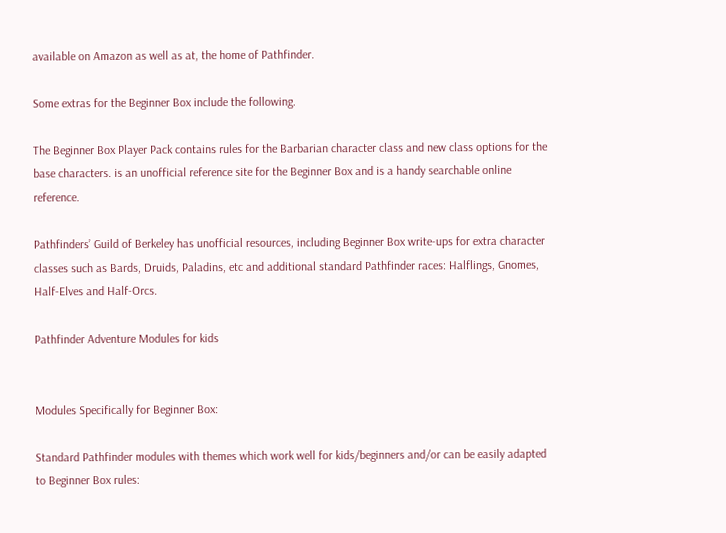available on Amazon as well as at, the home of Pathfinder.

Some extras for the Beginner Box include the following.

The Beginner Box Player Pack contains rules for the Barbarian character class and new class options for the base characters. is an unofficial reference site for the Beginner Box and is a handy searchable online reference.

Pathfinders’ Guild of Berkeley has unofficial resources, including Beginner Box write-ups for extra character classes such as Bards, Druids, Paladins, etc and additional standard Pathfinder races: Halflings, Gnomes, Half-Elves and Half-Orcs.

Pathfinder Adventure Modules for kids


Modules Specifically for Beginner Box:

Standard Pathfinder modules with themes which work well for kids/beginners and/or can be easily adapted to Beginner Box rules: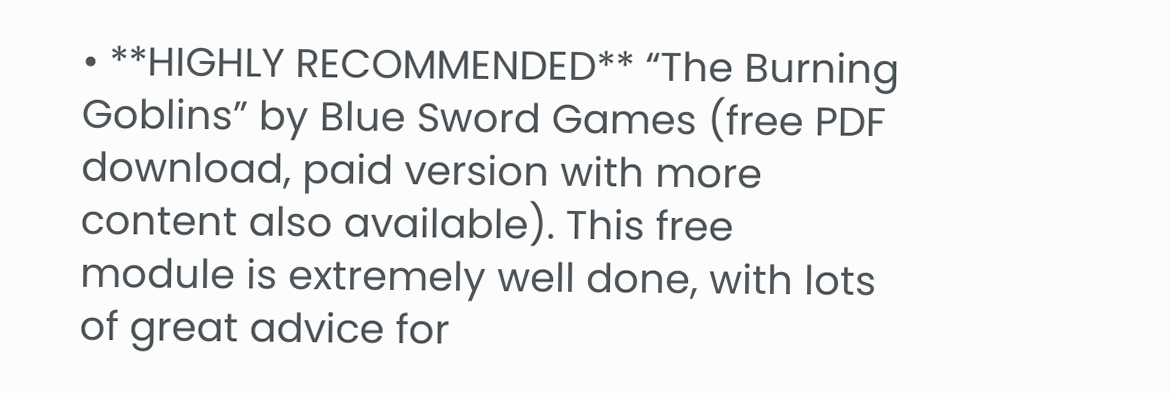• **HIGHLY RECOMMENDED** “The Burning Goblins” by Blue Sword Games (free PDF download, paid version with more content also available). This free module is extremely well done, with lots of great advice for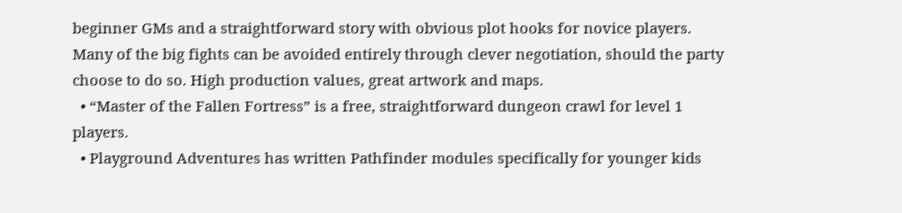beginner GMs and a straightforward story with obvious plot hooks for novice players. Many of the big fights can be avoided entirely through clever negotiation, should the party choose to do so. High production values, great artwork and maps.
  • “Master of the Fallen Fortress” is a free, straightforward dungeon crawl for level 1 players.
  • Playground Adventures has written Pathfinder modules specifically for younger kids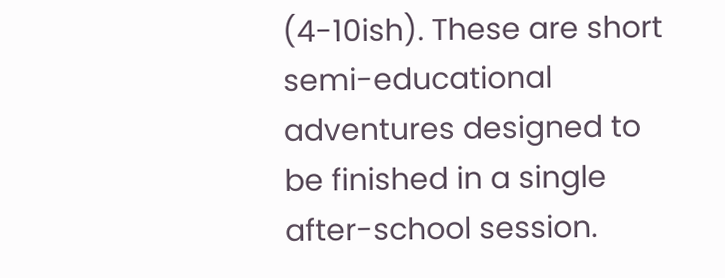(4-10ish). These are short semi-educational adventures designed to be finished in a single after-school session.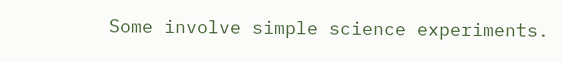Some involve simple science experiments.